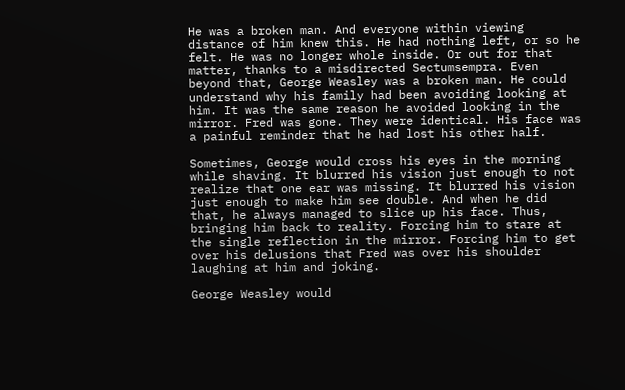He was a broken man. And everyone within viewing distance of him knew this. He had nothing left, or so he felt. He was no longer whole inside. Or out for that matter, thanks to a misdirected Sectumsempra. Even beyond that, George Weasley was a broken man. He could understand why his family had been avoiding looking at him. It was the same reason he avoided looking in the mirror. Fred was gone. They were identical. His face was a painful reminder that he had lost his other half.

Sometimes, George would cross his eyes in the morning while shaving. It blurred his vision just enough to not realize that one ear was missing. It blurred his vision just enough to make him see double. And when he did that, he always managed to slice up his face. Thus, bringing him back to reality. Forcing him to stare at the single reflection in the mirror. Forcing him to get over his delusions that Fred was over his shoulder laughing at him and joking.

George Weasley would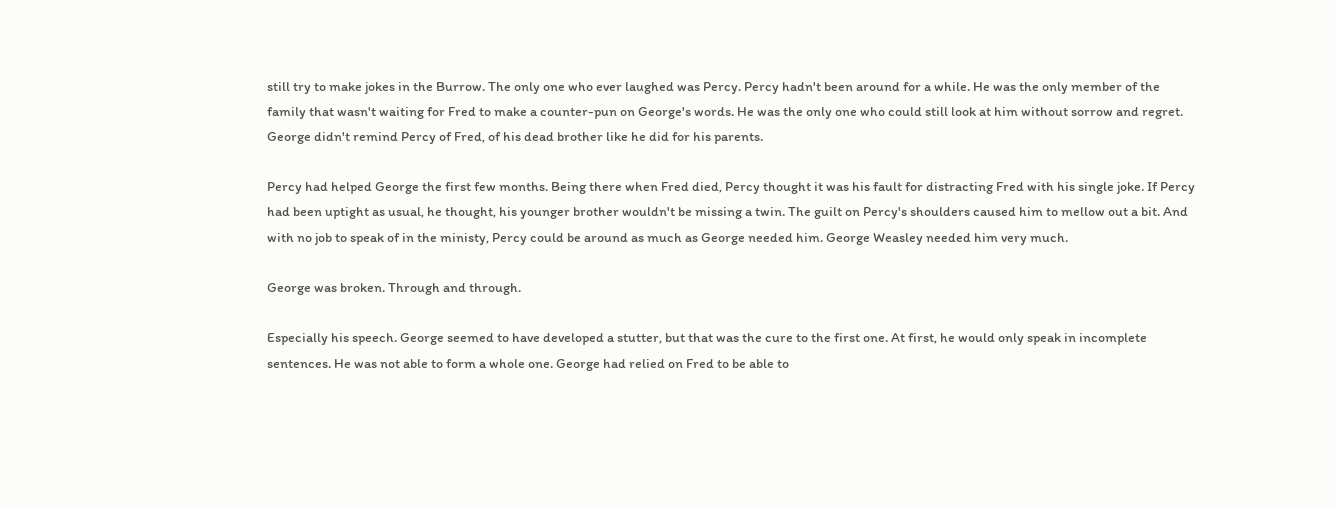still try to make jokes in the Burrow. The only one who ever laughed was Percy. Percy hadn't been around for a while. He was the only member of the family that wasn't waiting for Fred to make a counter-pun on George's words. He was the only one who could still look at him without sorrow and regret. George didn't remind Percy of Fred, of his dead brother like he did for his parents.

Percy had helped George the first few months. Being there when Fred died, Percy thought it was his fault for distracting Fred with his single joke. If Percy had been uptight as usual, he thought, his younger brother wouldn't be missing a twin. The guilt on Percy's shoulders caused him to mellow out a bit. And with no job to speak of in the ministy, Percy could be around as much as George needed him. George Weasley needed him very much.

George was broken. Through and through.

Especially his speech. George seemed to have developed a stutter, but that was the cure to the first one. At first, he would only speak in incomplete sentences. He was not able to form a whole one. George had relied on Fred to be able to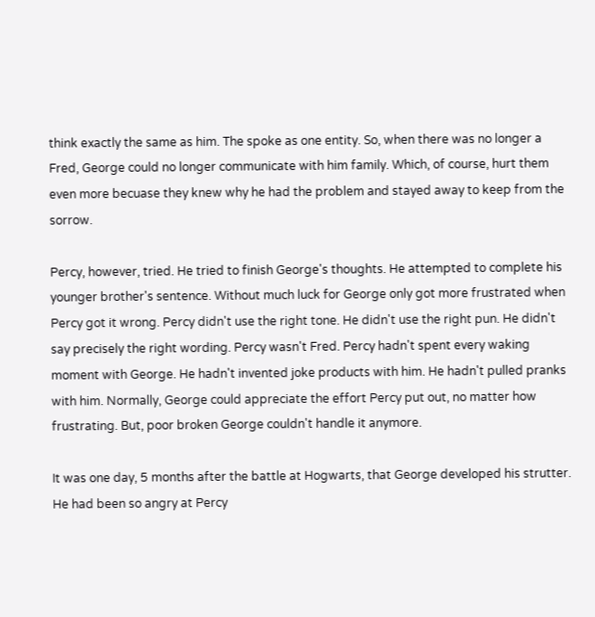think exactly the same as him. The spoke as one entity. So, when there was no longer a Fred, George could no longer communicate with him family. Which, of course, hurt them even more becuase they knew why he had the problem and stayed away to keep from the sorrow.

Percy, however, tried. He tried to finish George's thoughts. He attempted to complete his younger brother's sentence. Without much luck for George only got more frustrated when Percy got it wrong. Percy didn't use the right tone. He didn't use the right pun. He didn't say precisely the right wording. Percy wasn't Fred. Percy hadn't spent every waking moment with George. He hadn't invented joke products with him. He hadn't pulled pranks with him. Normally, George could appreciate the effort Percy put out, no matter how frustrating. But, poor broken George couldn't handle it anymore.

It was one day, 5 months after the battle at Hogwarts, that George developed his strutter. He had been so angry at Percy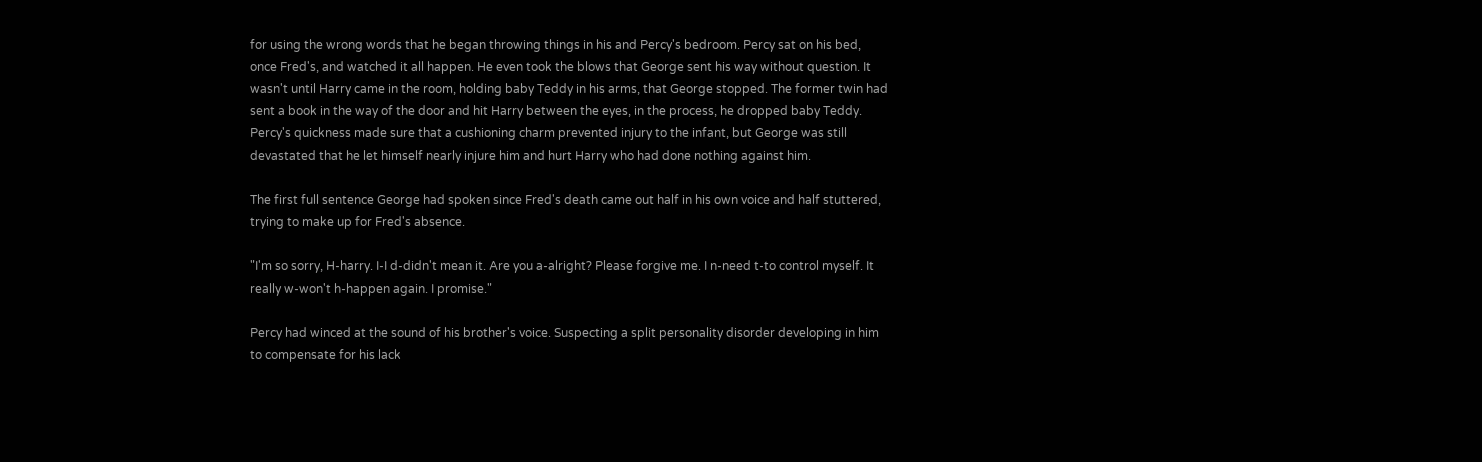for using the wrong words that he began throwing things in his and Percy's bedroom. Percy sat on his bed, once Fred's, and watched it all happen. He even took the blows that George sent his way without question. It wasn't until Harry came in the room, holding baby Teddy in his arms, that George stopped. The former twin had sent a book in the way of the door and hit Harry between the eyes, in the process, he dropped baby Teddy. Percy's quickness made sure that a cushioning charm prevented injury to the infant, but George was still devastated that he let himself nearly injure him and hurt Harry who had done nothing against him.

The first full sentence George had spoken since Fred's death came out half in his own voice and half stuttered, trying to make up for Fred's absence.

"I'm so sorry, H-harry. I-I d-didn't mean it. Are you a-alright? Please forgive me. I n-need t-to control myself. It really w-won't h-happen again. I promise."

Percy had winced at the sound of his brother's voice. Suspecting a split personality disorder developing in him to compensate for his lack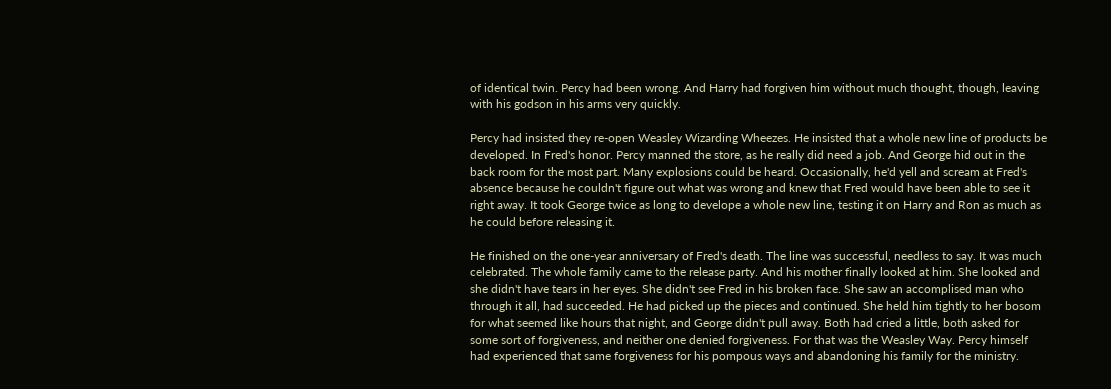of identical twin. Percy had been wrong. And Harry had forgiven him without much thought, though, leaving with his godson in his arms very quickly.

Percy had insisted they re-open Weasley Wizarding Wheezes. He insisted that a whole new line of products be developed. In Fred's honor. Percy manned the store, as he really did need a job. And George hid out in the back room for the most part. Many explosions could be heard. Occasionally, he'd yell and scream at Fred's absence because he couldn't figure out what was wrong and knew that Fred would have been able to see it right away. It took George twice as long to develope a whole new line, testing it on Harry and Ron as much as he could before releasing it.

He finished on the one-year anniversary of Fred's death. The line was successful, needless to say. It was much celebrated. The whole family came to the release party. And his mother finally looked at him. She looked and she didn't have tears in her eyes. She didn't see Fred in his broken face. She saw an accomplised man who through it all, had succeeded. He had picked up the pieces and continued. She held him tightly to her bosom for what seemed like hours that night, and George didn't pull away. Both had cried a little, both asked for some sort of forgiveness, and neither one denied forgiveness. For that was the Weasley Way. Percy himself had experienced that same forgiveness for his pompous ways and abandoning his family for the ministry.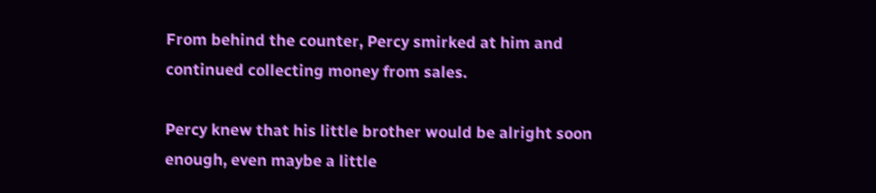From behind the counter, Percy smirked at him and continued collecting money from sales.

Percy knew that his little brother would be alright soon enough, even maybe a little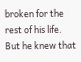broken for the rest of his life. But he knew that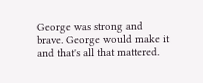George was strong and brave. George would make it and that's all that mattered.